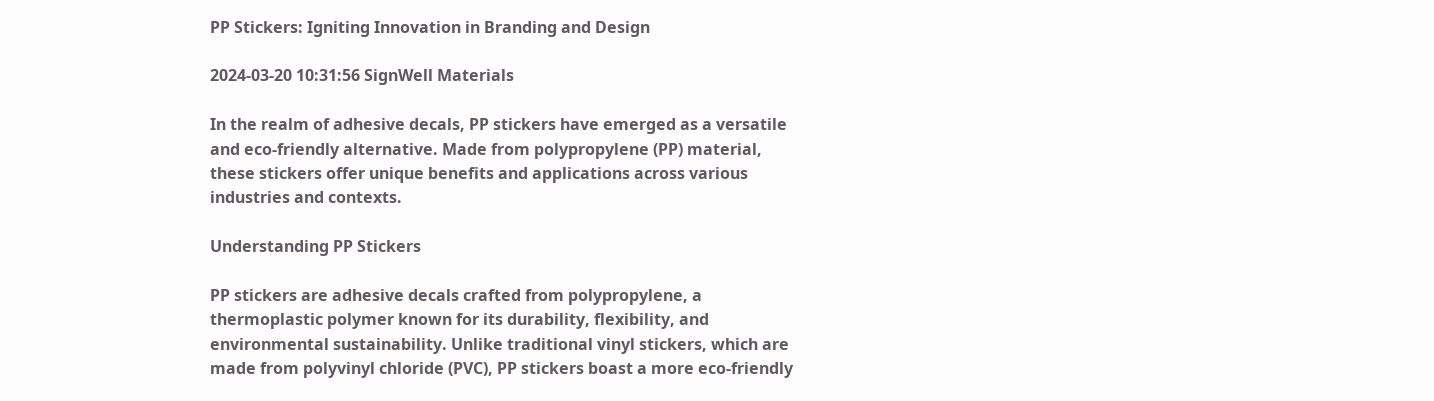PP Stickers: Igniting Innovation in Branding and Design

2024-03-20 10:31:56 SignWell Materials

In the realm of adhesive decals, PP stickers have emerged as a versatile and eco-friendly alternative. Made from polypropylene (PP) material, these stickers offer unique benefits and applications across various industries and contexts.

Understanding PP Stickers

PP stickers are adhesive decals crafted from polypropylene, a thermoplastic polymer known for its durability, flexibility, and environmental sustainability. Unlike traditional vinyl stickers, which are made from polyvinyl chloride (PVC), PP stickers boast a more eco-friendly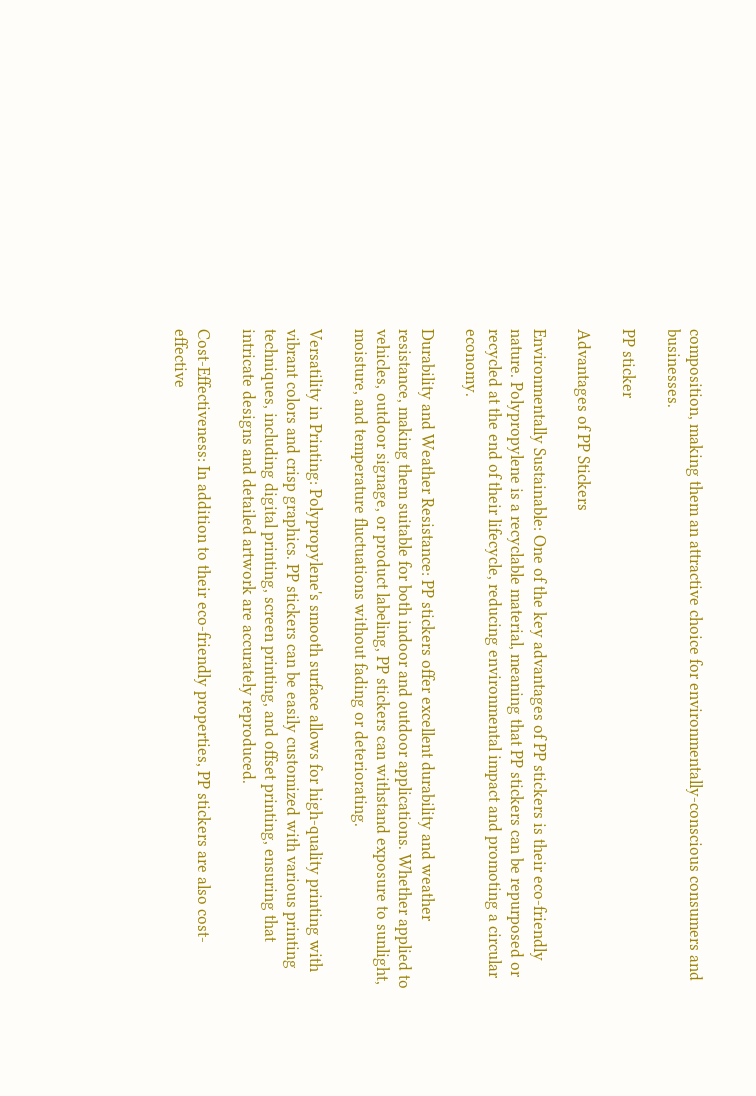composition, making them an attractive choice for environmentally-conscious consumers and businesses.

PP sticker

Advantages of PP Stickers

Environmentally Sustainable: One of the key advantages of PP stickers is their eco-friendly nature. Polypropylene is a recyclable material, meaning that PP stickers can be repurposed or recycled at the end of their lifecycle, reducing environmental impact and promoting a circular economy.

Durability and Weather Resistance: PP stickers offer excellent durability and weather resistance, making them suitable for both indoor and outdoor applications. Whether applied to vehicles, outdoor signage, or product labeling, PP stickers can withstand exposure to sunlight, moisture, and temperature fluctuations without fading or deteriorating.

Versatility in Printing: Polypropylene's smooth surface allows for high-quality printing with vibrant colors and crisp graphics. PP stickers can be easily customized with various printing techniques, including digital printing, screen printing, and offset printing, ensuring that intricate designs and detailed artwork are accurately reproduced.

Cost-Effectiveness: In addition to their eco-friendly properties, PP stickers are also cost-effective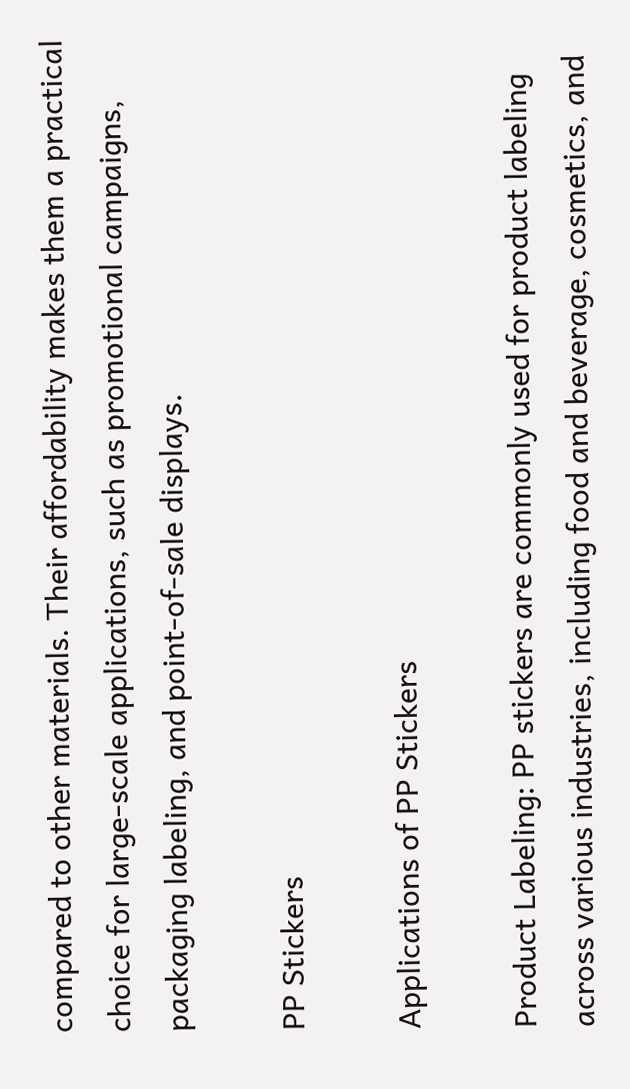compared to other materials. Their affordability makes them a practical choice for large-scale applications, such as promotional campaigns, packaging labeling, and point-of-sale displays.

PP Stickers

Applications of PP Stickers

Product Labeling: PP stickers are commonly used for product labeling across various industries, including food and beverage, cosmetics, and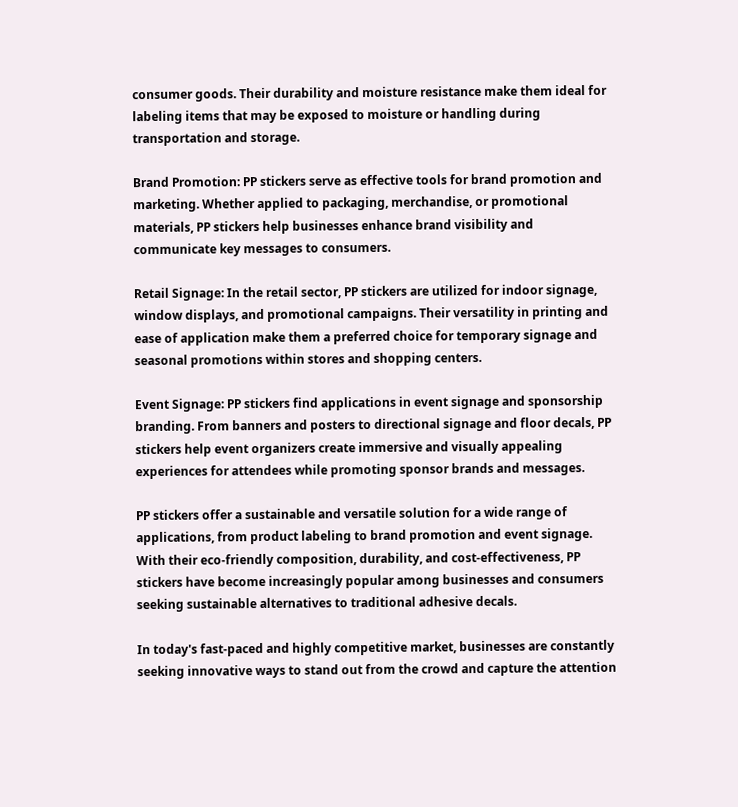consumer goods. Their durability and moisture resistance make them ideal for labeling items that may be exposed to moisture or handling during transportation and storage.

Brand Promotion: PP stickers serve as effective tools for brand promotion and marketing. Whether applied to packaging, merchandise, or promotional materials, PP stickers help businesses enhance brand visibility and communicate key messages to consumers.

Retail Signage: In the retail sector, PP stickers are utilized for indoor signage, window displays, and promotional campaigns. Their versatility in printing and ease of application make them a preferred choice for temporary signage and seasonal promotions within stores and shopping centers.

Event Signage: PP stickers find applications in event signage and sponsorship branding. From banners and posters to directional signage and floor decals, PP stickers help event organizers create immersive and visually appealing experiences for attendees while promoting sponsor brands and messages.

PP stickers offer a sustainable and versatile solution for a wide range of applications, from product labeling to brand promotion and event signage. With their eco-friendly composition, durability, and cost-effectiveness, PP stickers have become increasingly popular among businesses and consumers seeking sustainable alternatives to traditional adhesive decals.

In today's fast-paced and highly competitive market, businesses are constantly seeking innovative ways to stand out from the crowd and capture the attention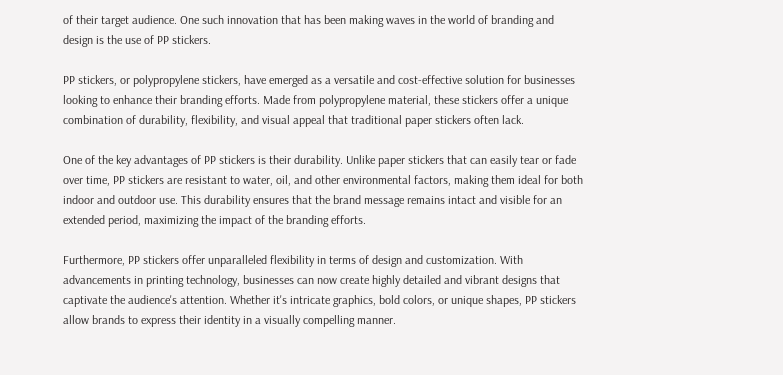of their target audience. One such innovation that has been making waves in the world of branding and design is the use of PP stickers.

PP stickers, or polypropylene stickers, have emerged as a versatile and cost-effective solution for businesses looking to enhance their branding efforts. Made from polypropylene material, these stickers offer a unique combination of durability, flexibility, and visual appeal that traditional paper stickers often lack.

One of the key advantages of PP stickers is their durability. Unlike paper stickers that can easily tear or fade over time, PP stickers are resistant to water, oil, and other environmental factors, making them ideal for both indoor and outdoor use. This durability ensures that the brand message remains intact and visible for an extended period, maximizing the impact of the branding efforts.

Furthermore, PP stickers offer unparalleled flexibility in terms of design and customization. With advancements in printing technology, businesses can now create highly detailed and vibrant designs that captivate the audience's attention. Whether it's intricate graphics, bold colors, or unique shapes, PP stickers allow brands to express their identity in a visually compelling manner.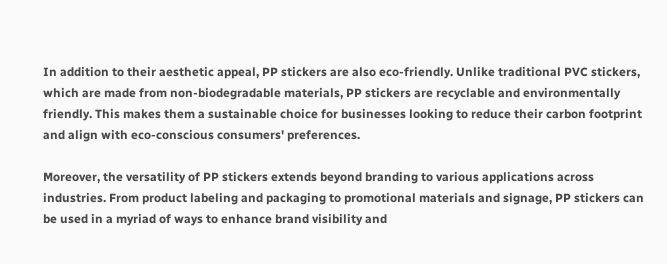In addition to their aesthetic appeal, PP stickers are also eco-friendly. Unlike traditional PVC stickers, which are made from non-biodegradable materials, PP stickers are recyclable and environmentally friendly. This makes them a sustainable choice for businesses looking to reduce their carbon footprint and align with eco-conscious consumers' preferences.

Moreover, the versatility of PP stickers extends beyond branding to various applications across industries. From product labeling and packaging to promotional materials and signage, PP stickers can be used in a myriad of ways to enhance brand visibility and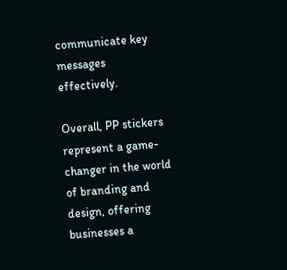communicate key messages effectively.

Overall, PP stickers represent a game-changer in the world of branding and design, offering businesses a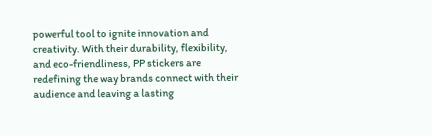powerful tool to ignite innovation and creativity. With their durability, flexibility, and eco-friendliness, PP stickers are redefining the way brands connect with their audience and leaving a lasting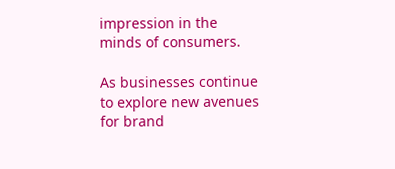impression in the minds of consumers.

As businesses continue to explore new avenues for brand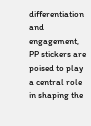differentiation and engagement, PP stickers are poised to play a central role in shaping the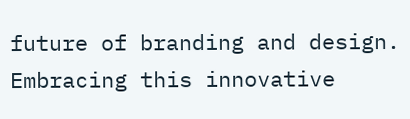future of branding and design. Embracing this innovative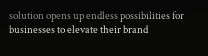solution opens up endless possibilities for businesses to elevate their brand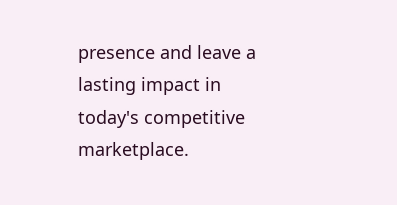presence and leave a lasting impact in today's competitive marketplace.